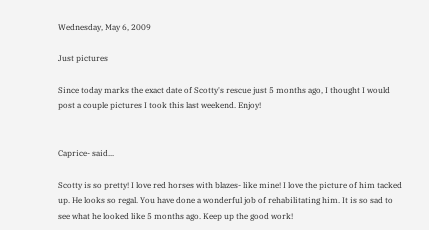Wednesday, May 6, 2009

Just pictures

Since today marks the exact date of Scotty's rescue just 5 months ago, I thought I would post a couple pictures I took this last weekend. Enjoy!


Caprice- said...

Scotty is so pretty! I love red horses with blazes- like mine! I love the picture of him tacked up. He looks so regal. You have done a wonderful job of rehabilitating him. It is so sad to see what he looked like 5 months ago. Keep up the good work!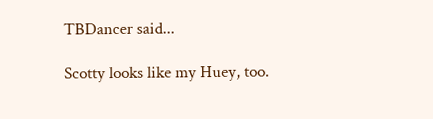TBDancer said...

Scotty looks like my Huey, too.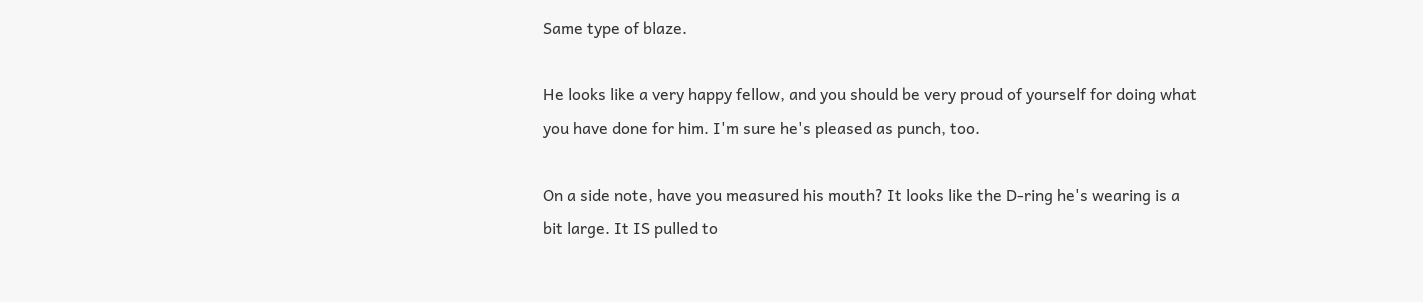Same type of blaze.

He looks like a very happy fellow, and you should be very proud of yourself for doing what you have done for him. I'm sure he's pleased as punch, too.

On a side note, have you measured his mouth? It looks like the D-ring he's wearing is a bit large. It IS pulled to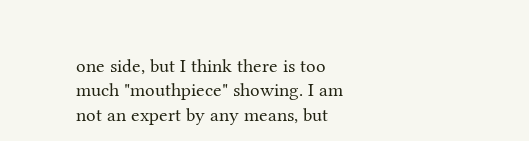one side, but I think there is too much "mouthpiece" showing. I am not an expert by any means, but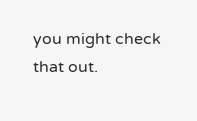you might check that out.